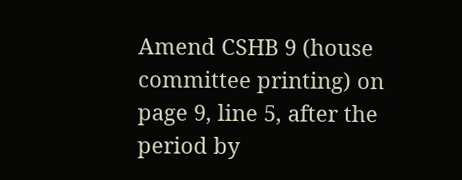Amend CSHB 9 (house committee printing) on page 9, line 5, after the period by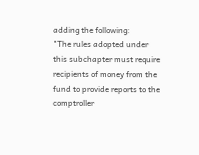adding the following:
"The rules adopted under this subchapter must require recipients of money from the fund to provide reports to the comptroller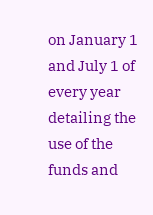on January 1 and July 1 of every year detailing the use of the funds and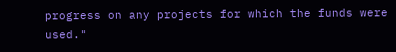progress on any projects for which the funds were used."